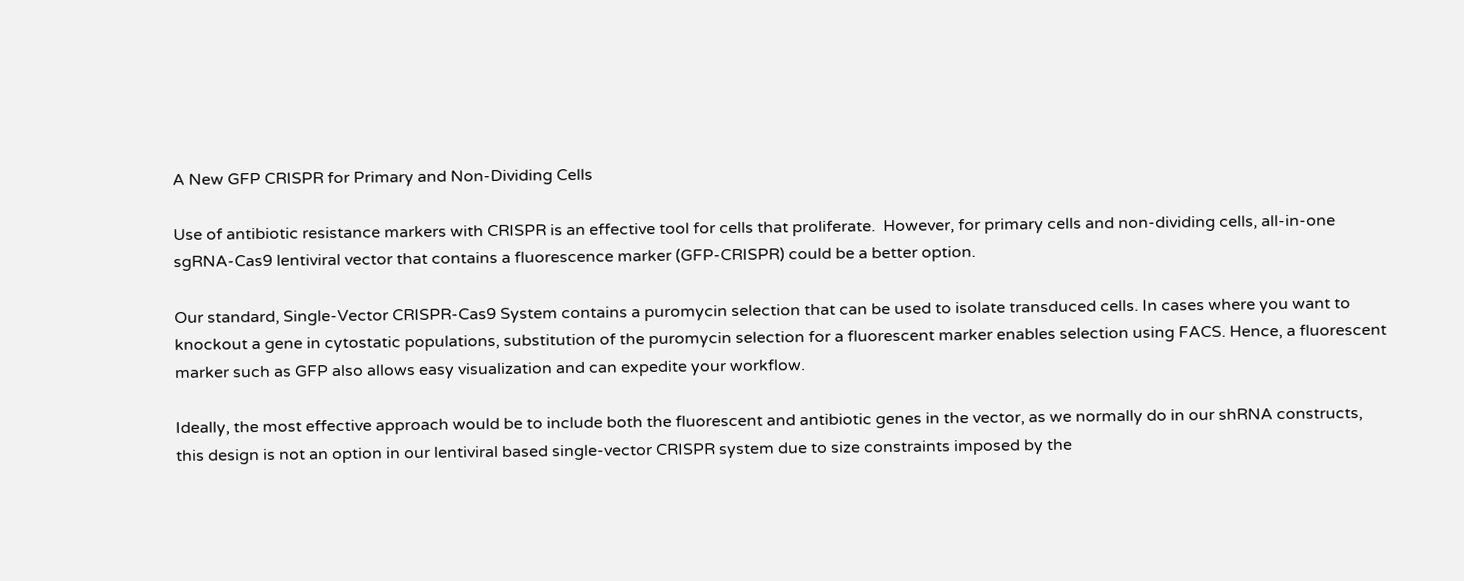A New GFP CRISPR for Primary and Non-Dividing Cells

Use of antibiotic resistance markers with CRISPR is an effective tool for cells that proliferate.  However, for primary cells and non-dividing cells, all-in-one sgRNA-Cas9 lentiviral vector that contains a fluorescence marker (GFP-CRISPR) could be a better option.

Our standard, Single-Vector CRISPR-Cas9 System contains a puromycin selection that can be used to isolate transduced cells. In cases where you want to knockout a gene in cytostatic populations, substitution of the puromycin selection for a fluorescent marker enables selection using FACS. Hence, a fluorescent marker such as GFP also allows easy visualization and can expedite your workflow.

Ideally, the most effective approach would be to include both the fluorescent and antibiotic genes in the vector, as we normally do in our shRNA constructs, this design is not an option in our lentiviral based single-vector CRISPR system due to size constraints imposed by the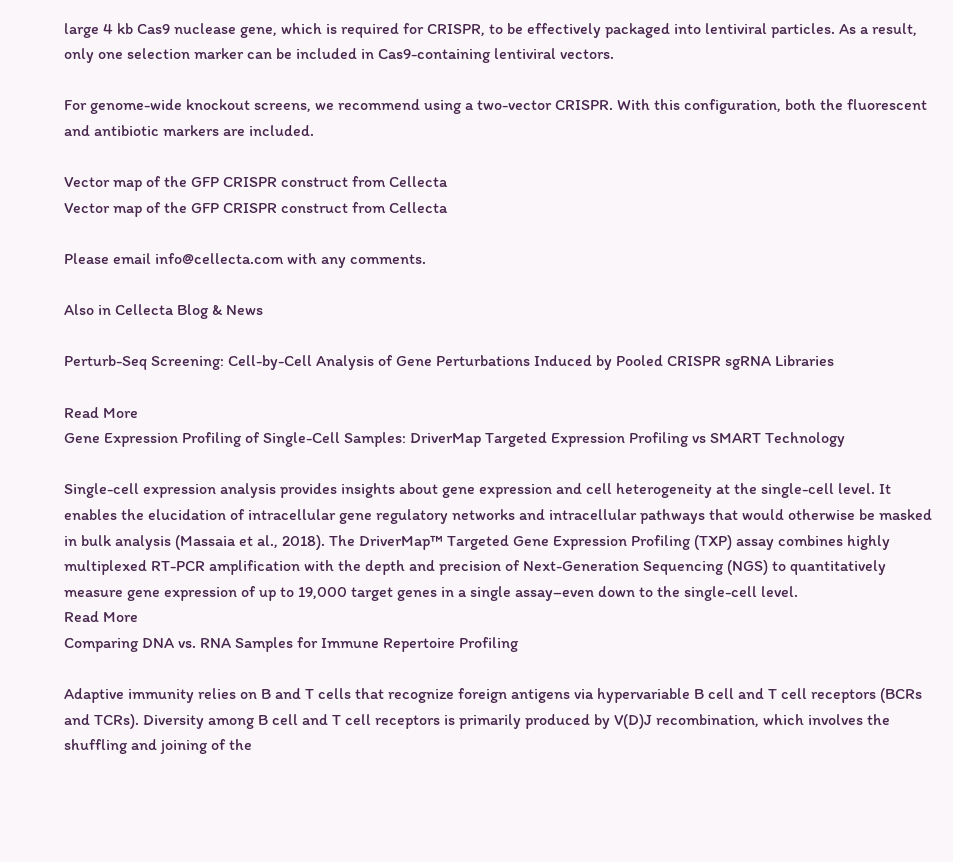large 4 kb Cas9 nuclease gene, which is required for CRISPR, to be effectively packaged into lentiviral particles. As a result, only one selection marker can be included in Cas9-containing lentiviral vectors.

For genome-wide knockout screens, we recommend using a two-vector CRISPR. With this configuration, both the fluorescent and antibiotic markers are included.

Vector map of the GFP CRISPR construct from Cellecta
Vector map of the GFP CRISPR construct from Cellecta

Please email info@cellecta.com with any comments.

Also in Cellecta Blog & News

Perturb-Seq Screening: Cell-by-Cell Analysis of Gene Perturbations Induced by Pooled CRISPR sgRNA Libraries

Read More
Gene Expression Profiling of Single-Cell Samples: DriverMap Targeted Expression Profiling vs SMART Technology

Single-cell expression analysis provides insights about gene expression and cell heterogeneity at the single-cell level. It enables the elucidation of intracellular gene regulatory networks and intracellular pathways that would otherwise be masked in bulk analysis (Massaia et al., 2018). The DriverMap™ Targeted Gene Expression Profiling (TXP) assay combines highly multiplexed RT-PCR amplification with the depth and precision of Next-Generation Sequencing (NGS) to quantitatively measure gene expression of up to 19,000 target genes in a single assay–even down to the single-cell level.
Read More
Comparing DNA vs. RNA Samples for Immune Repertoire Profiling

Adaptive immunity relies on B and T cells that recognize foreign antigens via hypervariable B cell and T cell receptors (BCRs and TCRs). Diversity among B cell and T cell receptors is primarily produced by V(D)J recombination, which involves the shuffling and joining of the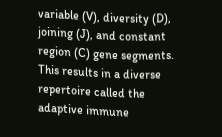variable (V), diversity (D), joining (J), and constant region (C) gene segments. This results in a diverse repertoire called the adaptive immune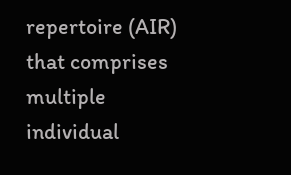repertoire (AIR) that comprises multiple individual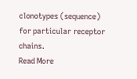clonotypes (sequence) for particular receptor chains.
Read More